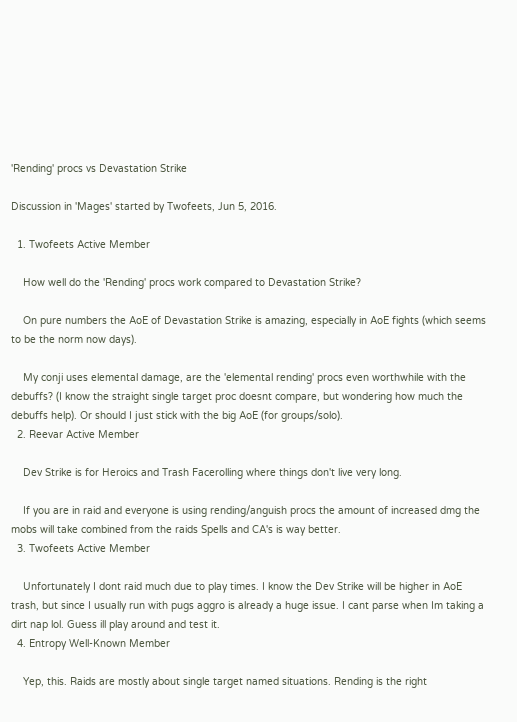'Rending' procs vs Devastation Strike

Discussion in 'Mages' started by Twofeets, Jun 5, 2016.

  1. Twofeets Active Member

    How well do the 'Rending' procs work compared to Devastation Strike?

    On pure numbers the AoE of Devastation Strike is amazing, especially in AoE fights (which seems to be the norm now days).

    My conji uses elemental damage, are the 'elemental rending' procs even worthwhile with the debuffs? (I know the straight single target proc doesnt compare, but wondering how much the debuffs help). Or should I just stick with the big AoE (for groups/solo).
  2. Reevar Active Member

    Dev Strike is for Heroics and Trash Facerolling where things don't live very long.

    If you are in raid and everyone is using rending/anguish procs the amount of increased dmg the mobs will take combined from the raids Spells and CA's is way better.
  3. Twofeets Active Member

    Unfortunately I dont raid much due to play times. I know the Dev Strike will be higher in AoE trash, but since I usually run with pugs aggro is already a huge issue. I cant parse when Im taking a dirt nap lol. Guess ill play around and test it.
  4. Entropy Well-Known Member

    Yep, this. Raids are mostly about single target named situations. Rending is the right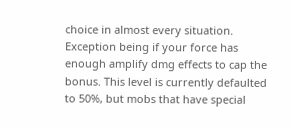choice in almost every situation. Exception being if your force has enough amplify dmg effects to cap the bonus. This level is currently defaulted to 50%, but mobs that have special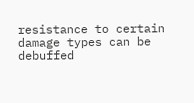resistance to certain damage types can be debuffed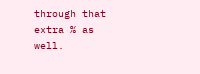through that extra % as well.